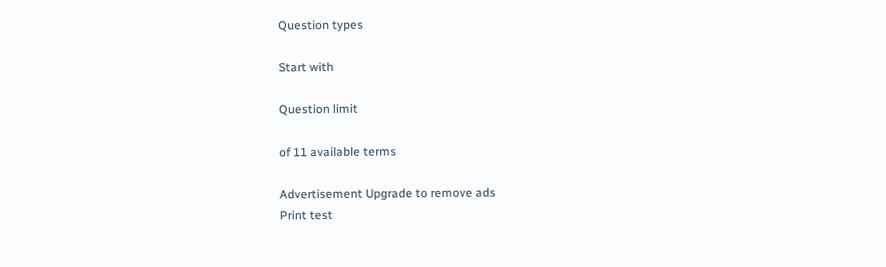Question types

Start with

Question limit

of 11 available terms

Advertisement Upgrade to remove ads
Print test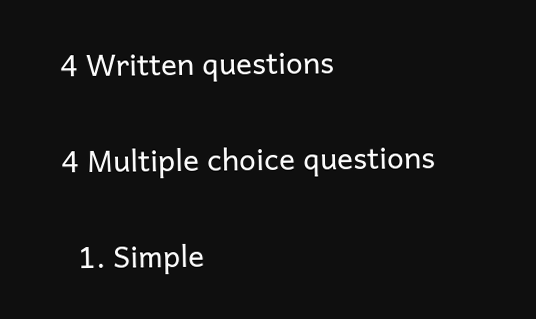4 Written questions

4 Multiple choice questions

  1. Simple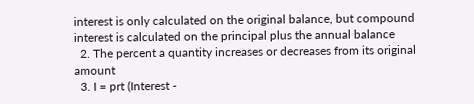interest is only calculated on the original balance, but compound interest is calculated on the principal plus the annual balance
  2. The percent a quantity increases or decreases from its original amount
  3. I = prt (Interest -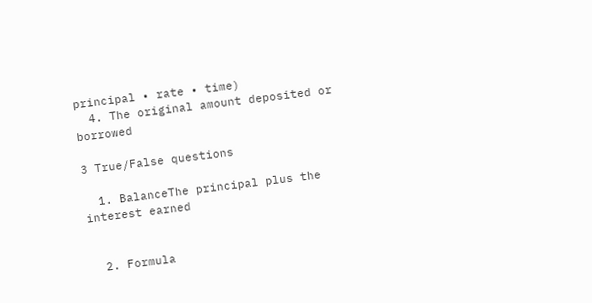principal • rate • time)
  4. The original amount deposited or borrowed

3 True/False questions

  1. BalanceThe principal plus the interest earned


  2. Formula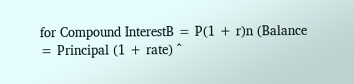for Compound InterestB = P(1 + r)n (Balance = Principal (1 + rate) ^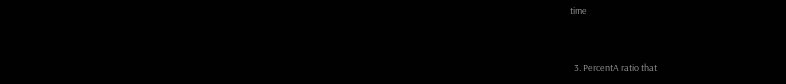time


  3. PercentA ratio that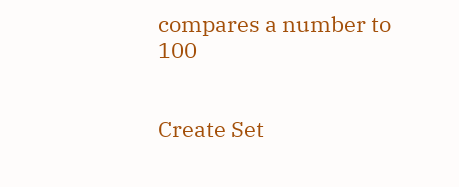compares a number to 100


Create Set